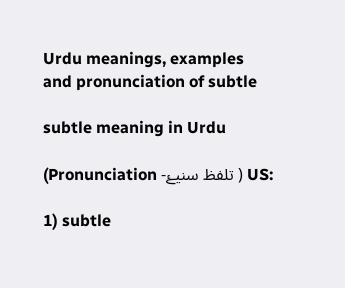Urdu meanings, examples and pronunciation of subtle

subtle meaning in Urdu

(Pronunciation -تلفظ سنیۓ ) US:

1) subtle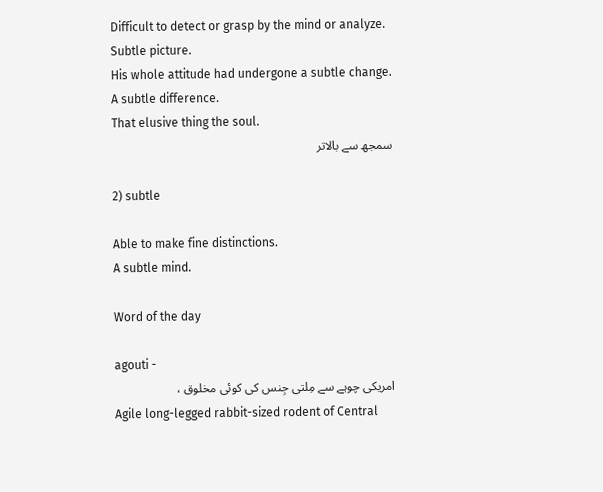Difficult to detect or grasp by the mind or analyze.
Subtle picture.
His whole attitude had undergone a subtle change.
A subtle difference.
That elusive thing the soul.
سمجھ سے بالاتر

2) subtle

Able to make fine distinctions.
A subtle mind.

Word of the day

agouti -
امریکی چوہے سے مِلتی جِنس کی کوئی مخلوق ،
Agile long-legged rabbit-sized rodent of Central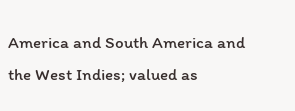America and South America and the West Indies; valued as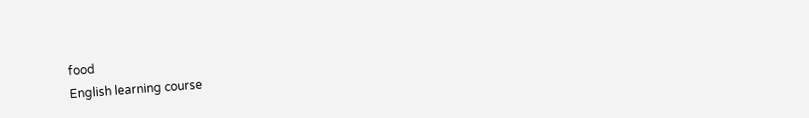food
English learning course